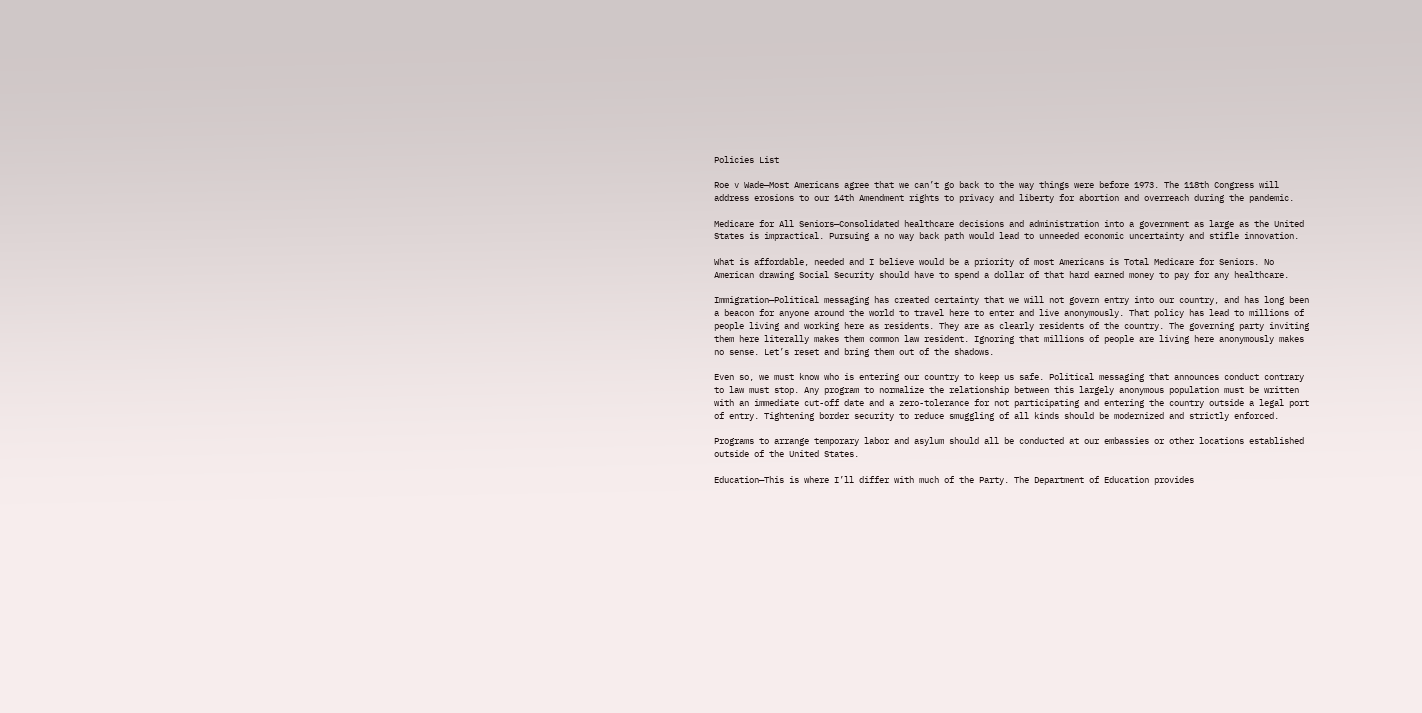Policies List

Roe v Wade—Most Americans agree that we can’t go back to the way things were before 1973. The 118th Congress will address erosions to our 14th Amendment rights to privacy and liberty for abortion and overreach during the pandemic.

Medicare for All Seniors—Consolidated healthcare decisions and administration into a government as large as the United States is impractical. Pursuing a no way back path would lead to unneeded economic uncertainty and stifle innovation.

What is affordable, needed and I believe would be a priority of most Americans is Total Medicare for Seniors. No American drawing Social Security should have to spend a dollar of that hard earned money to pay for any healthcare.

Immigration—Political messaging has created certainty that we will not govern entry into our country, and has long been a beacon for anyone around the world to travel here to enter and live anonymously. That policy has lead to millions of people living and working here as residents. They are as clearly residents of the country. The governing party inviting them here literally makes them common law resident. Ignoring that millions of people are living here anonymously makes no sense. Let’s reset and bring them out of the shadows.

Even so, we must know who is entering our country to keep us safe. Political messaging that announces conduct contrary to law must stop. Any program to normalize the relationship between this largely anonymous population must be written with an immediate cut-off date and a zero-tolerance for not participating and entering the country outside a legal port of entry. Tightening border security to reduce smuggling of all kinds should be modernized and strictly enforced.

Programs to arrange temporary labor and asylum should all be conducted at our embassies or other locations established outside of the United States.

Education—This is where I’ll differ with much of the Party. The Department of Education provides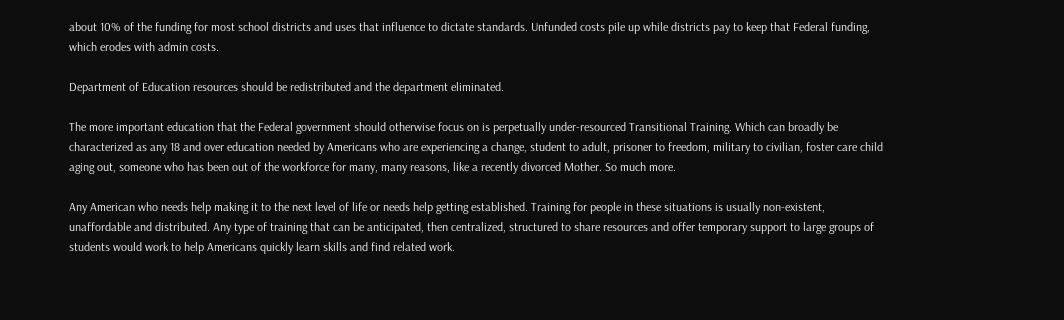about 10% of the funding for most school districts and uses that influence to dictate standards. Unfunded costs pile up while districts pay to keep that Federal funding, which erodes with admin costs.

Department of Education resources should be redistributed and the department eliminated.

The more important education that the Federal government should otherwise focus on is perpetually under-resourced Transitional Training. Which can broadly be characterized as any 18 and over education needed by Americans who are experiencing a change, student to adult, prisoner to freedom, military to civilian, foster care child aging out, someone who has been out of the workforce for many, many reasons, like a recently divorced Mother. So much more.

Any American who needs help making it to the next level of life or needs help getting established. Training for people in these situations is usually non-existent, unaffordable and distributed. Any type of training that can be anticipated, then centralized, structured to share resources and offer temporary support to large groups of students would work to help Americans quickly learn skills and find related work.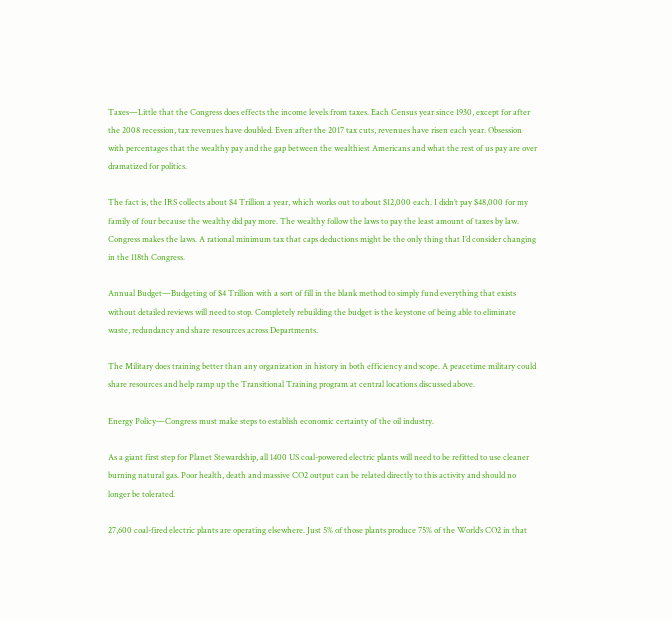Taxes—Little that the Congress does effects the income levels from taxes. Each Census year since 1930, except for after the 2008 recession, tax revenues have doubled. Even after the 2017 tax cuts, revenues have risen each year. Obsession with percentages that the wealthy pay and the gap between the wealthiest Americans and what the rest of us pay are over dramatized for politics.

The fact is, the IRS collects about $4 Trillion a year, which works out to about $12,000 each. I didn’t pay $48,000 for my family of four because the wealthy did pay more. The wealthy follow the laws to pay the least amount of taxes by law. Congress makes the laws. A rational minimum tax that caps deductions might be the only thing that I’d consider changing in the 118th Congress.

Annual Budget—Budgeting of $4 Trillion with a sort of fill in the blank method to simply fund everything that exists without detailed reviews will need to stop. Completely rebuilding the budget is the keystone of being able to eliminate waste, redundancy and share resources across Departments.

The Military does training better than any organization in history in both efficiency and scope. A peacetime military could share resources and help ramp up the Transitional Training program at central locations discussed above.

Energy Policy—Congress must make steps to establish economic certainty of the oil industry.

As a giant first step for Planet Stewardship, all 1400 US coal-powered electric plants will need to be refitted to use cleaner burning natural gas. Poor health, death and massive CO2 output can be related directly to this activity and should no longer be tolerated.

27,600 coal-fired electric plants are operating elsewhere. Just 5% of those plants produce 75% of the World’s CO2 in that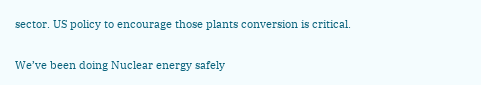sector. US policy to encourage those plants conversion is critical.

We’ve been doing Nuclear energy safely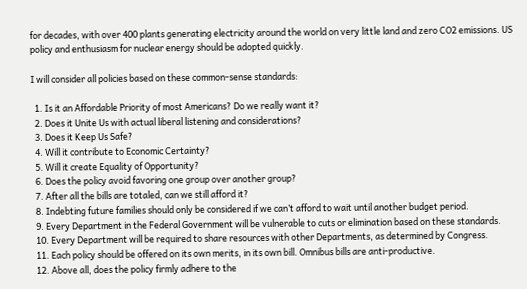for decades, with over 400 plants generating electricity around the world on very little land and zero CO2 emissions. US policy and enthusiasm for nuclear energy should be adopted quickly.

I will consider all policies based on these common-sense standards:

  1. Is it an Affordable Priority of most Americans? Do we really want it?
  2. Does it Unite Us with actual liberal listening and considerations?
  3. Does it Keep Us Safe?
  4. Will it contribute to Economic Certainty?
  5. Will it create Equality of Opportunity?
  6. Does the policy avoid favoring one group over another group?
  7. After all the bills are totaled, can we still afford it?
  8. Indebting future families should only be considered if we can’t afford to wait until another budget period.
  9. Every Department in the Federal Government will be vulnerable to cuts or elimination based on these standards.
  10. Every Department will be required to share resources with other Departments, as determined by Congress.
  11. Each policy should be offered on its own merits, in its own bill. Omnibus bills are anti-productive.
  12. Above all, does the policy firmly adhere to the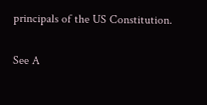principals of the US Constitution.

See A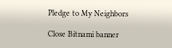Pledge to My Neighbors

Close Bitnami banner